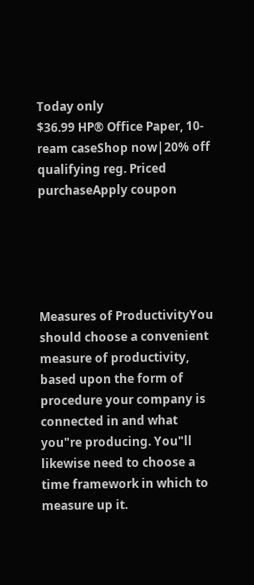Today only
$36.99 HP® Office Paper, 10-ream caseShop now|20% off qualifying reg. Priced purchaseApply coupon





Measures of ProductivityYou should choose a convenient measure of productivity, based upon the form of procedure your company is connected in and what you"re producing. You"ll likewise need to choose a time framework in which to measure up it.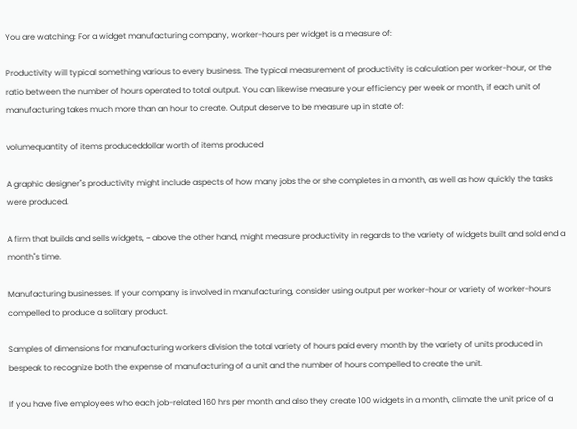You are watching: For a widget manufacturing company, worker-hours per widget is a measure of:

Productivity will typical something various to every business. The typical measurement of productivity is calculation per worker-hour, or the ratio between the number of hours operated to total output. You can likewise measure your efficiency per week or month, if each unit of manufacturing takes much more than an hour to create. Output deserve to be measure up in state of:

volumequantity of items produceddollar worth of items produced

A graphic designer"s productivity might include aspects of how many jobs the or she completes in a month, as well as how quickly the tasks were produced.

A firm that builds and sells widgets, ~ above the other hand, might measure productivity in regards to the variety of widgets built and sold end a month"s time.

Manufacturing businesses. If your company is involved in manufacturing, consider using output per worker-hour or variety of worker-hours compelled to produce a solitary product.

Samples of dimensions for manufacturing workers division the total variety of hours paid every month by the variety of units produced in bespeak to recognize both the expense of manufacturing of a unit and the number of hours compelled to create the unit.

If you have five employees who each job-related 160 hrs per month and also they create 100 widgets in a month, climate the unit price of a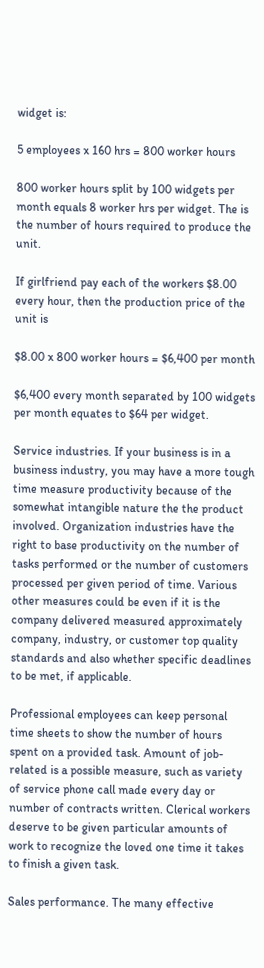widget is:

5 employees x 160 hrs = 800 worker hours

800 worker hours split by 100 widgets per month equals 8 worker hrs per widget. The is the number of hours required to produce the unit.

If girlfriend pay each of the workers $8.00 every hour, then the production price of the unit is

$8.00 x 800 worker hours = $6,400 per month

$6,400 every month separated by 100 widgets per month equates to $64 per widget.

Service industries. If your business is in a business industry, you may have a more tough time measure productivity because of the somewhat intangible nature the the product involved. Organization industries have the right to base productivity on the number of tasks performed or the number of customers processed per given period of time. Various other measures could be even if it is the company delivered measured approximately company, industry, or customer top quality standards and also whether specific deadlines to be met, if applicable.

Professional employees can keep personal time sheets to show the number of hours spent on a provided task. Amount of job-related is a possible measure, such as variety of service phone call made every day or number of contracts written. Clerical workers deserve to be given particular amounts of work to recognize the loved one time it takes to finish a given task.

Sales performance. The many effective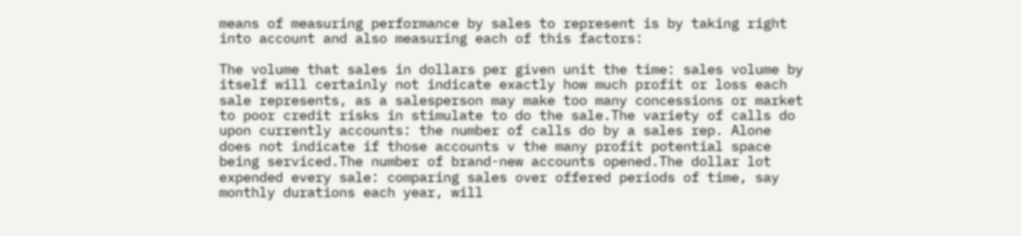means of measuring performance by sales to represent is by taking right into account and also measuring each of this factors:

The volume that sales in dollars per given unit the time: sales volume by itself will certainly not indicate exactly how much profit or loss each sale represents, as a salesperson may make too many concessions or market to poor credit risks in stimulate to do the sale.The variety of calls do upon currently accounts: the number of calls do by a sales rep. Alone does not indicate if those accounts v the many profit potential space being serviced.The number of brand-new accounts opened.The dollar lot expended every sale: comparing sales over offered periods of time, say monthly durations each year, will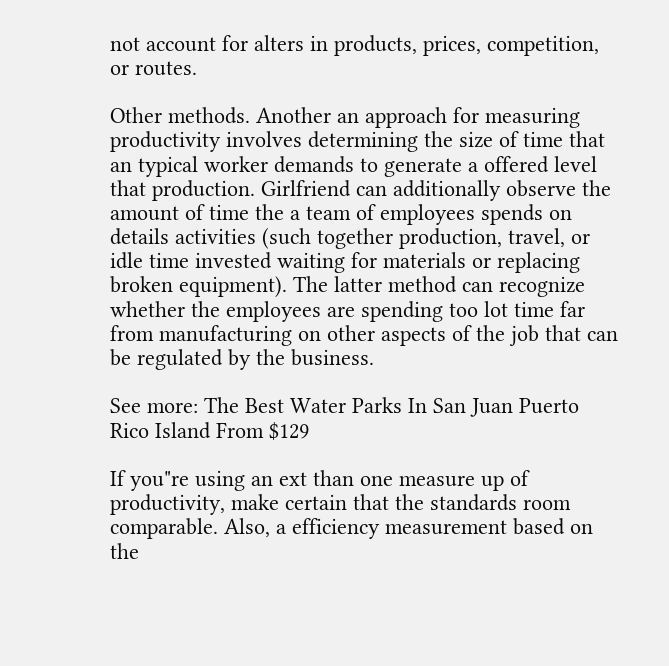not account for alters in products, prices, competition, or routes.

Other methods. Another an approach for measuring productivity involves determining the size of time that an typical worker demands to generate a offered level that production. Girlfriend can additionally observe the amount of time the a team of employees spends on details activities (such together production, travel, or idle time invested waiting for materials or replacing broken equipment). The latter method can recognize whether the employees are spending too lot time far from manufacturing on other aspects of the job that can be regulated by the business.

See more: The Best Water Parks In San Juan Puerto Rico Island From $129

If you"re using an ext than one measure up of productivity, make certain that the standards room comparable. Also, a efficiency measurement based on the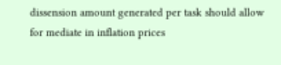dissension amount generated per task should allow for mediate in inflation prices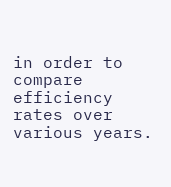in order to compare efficiency rates over various years.